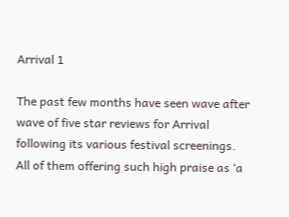Arrival 1

The past few months have seen wave after wave of five star reviews for Arrival following its various festival screenings. All of them offering such high praise as ‘a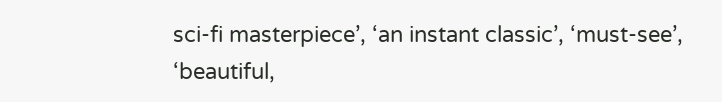sci-fi masterpiece’, ‘an instant classic’, ‘must-see’, ‘beautiful,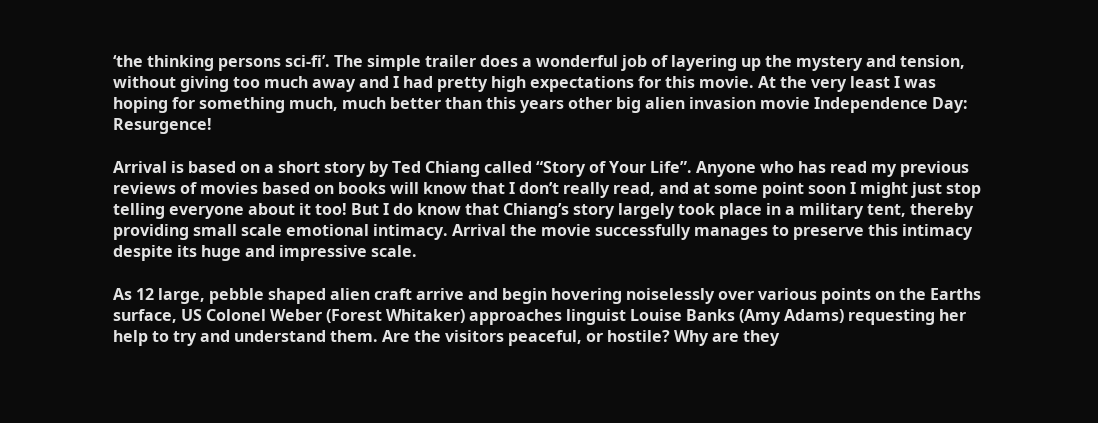‘the thinking persons sci-fi’. The simple trailer does a wonderful job of layering up the mystery and tension, without giving too much away and I had pretty high expectations for this movie. At the very least I was hoping for something much, much better than this years other big alien invasion movie Independence Day: Resurgence!

Arrival is based on a short story by Ted Chiang called “Story of Your Life”. Anyone who has read my previous reviews of movies based on books will know that I don’t really read, and at some point soon I might just stop telling everyone about it too! But I do know that Chiang’s story largely took place in a military tent, thereby providing small scale emotional intimacy. Arrival the movie successfully manages to preserve this intimacy despite its huge and impressive scale.

As 12 large, pebble shaped alien craft arrive and begin hovering noiselessly over various points on the Earths surface, US Colonel Weber (Forest Whitaker) approaches linguist Louise Banks (Amy Adams) requesting her help to try and understand them. Are the visitors peaceful, or hostile? Why are they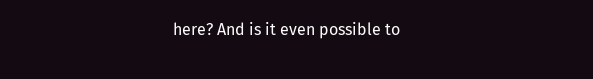here? And is it even possible to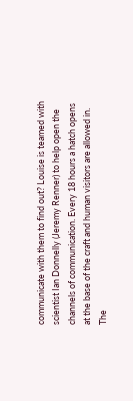communicate with them to find out? Louise is teamed with scientist Ian Donnelly (Jeremy Renner) to help open the channels of communication. Every 18 hours a hatch opens at the base of the craft and human visitors are allowed in. The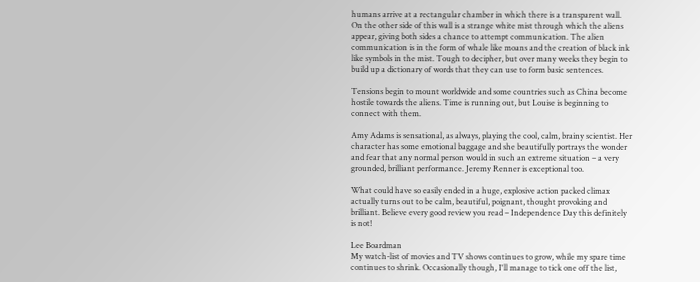humans arrive at a rectangular chamber in which there is a transparent wall. On the other side of this wall is a strange white mist through which the aliens appear, giving both sides a chance to attempt communication. The alien communication is in the form of whale like moans and the creation of black ink like symbols in the mist. Tough to decipher, but over many weeks they begin to build up a dictionary of words that they can use to form basic sentences.

Tensions begin to mount worldwide and some countries such as China become hostile towards the aliens. Time is running out, but Louise is beginning to connect with them.

Amy Adams is sensational, as always, playing the cool, calm, brainy scientist. Her character has some emotional baggage and she beautifully portrays the wonder and fear that any normal person would in such an extreme situation – a very grounded, brilliant performance. Jeremy Renner is exceptional too.

What could have so easily ended in a huge, explosive action packed climax actually turns out to be calm, beautiful, poignant, thought provoking and brilliant. Believe every good review you read – Independence Day this definitely is not!

Lee Boardman
My watch-list of movies and TV shows continues to grow, while my spare time continues to shrink. Occasionally though, I'll manage to tick one off the list,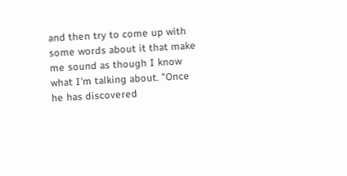and then try to come up with some words about it that make me sound as though I know what I'm talking about. "Once he has discovered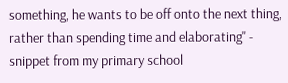something, he wants to be off onto the next thing, rather than spending time and elaborating" - snippet from my primary school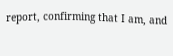report, confirming that I am, and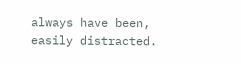always have been, easily distracted.